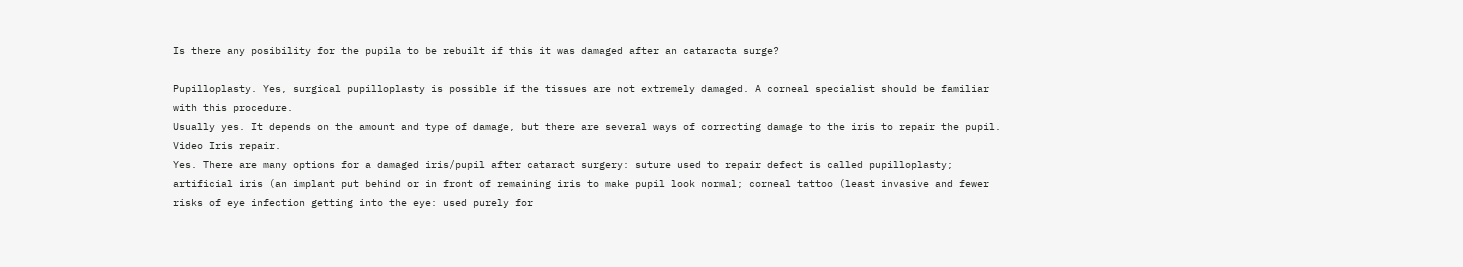Is there any posibility for the pupila to be rebuilt if this it was damaged after an cataracta surge?

Pupilloplasty. Yes, surgical pupilloplasty is possible if the tissues are not extremely damaged. A corneal specialist should be familiar with this procedure.
Usually yes. It depends on the amount and type of damage, but there are several ways of correcting damage to the iris to repair the pupil.
Video Iris repair.
Yes. There are many options for a damaged iris/pupil after cataract surgery: suture used to repair defect is called pupilloplasty; artificial iris (an implant put behind or in front of remaining iris to make pupil look normal; corneal tattoo (least invasive and fewer risks of eye infection getting into the eye: used purely for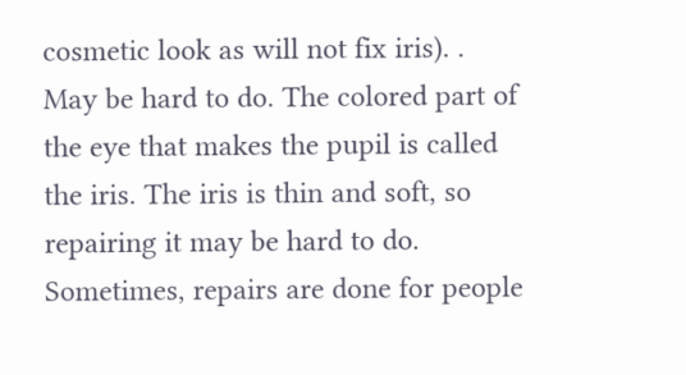cosmetic look as will not fix iris). .
May be hard to do. The colored part of the eye that makes the pupil is called the iris. The iris is thin and soft, so repairing it may be hard to do. Sometimes, repairs are done for people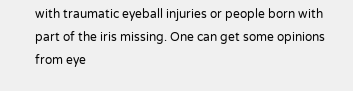with traumatic eyeball injuries or people born with part of the iris missing. One can get some opinions from eye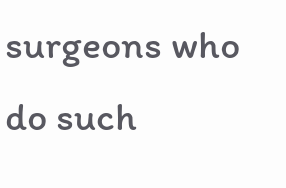surgeons who do such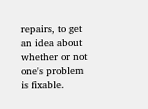repairs, to get an idea about whether or not one's problem is fixable.